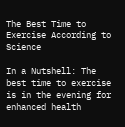The Best Time to Exercise According to Science

In a Nutshell: The best time to exercise is in the evening for enhanced health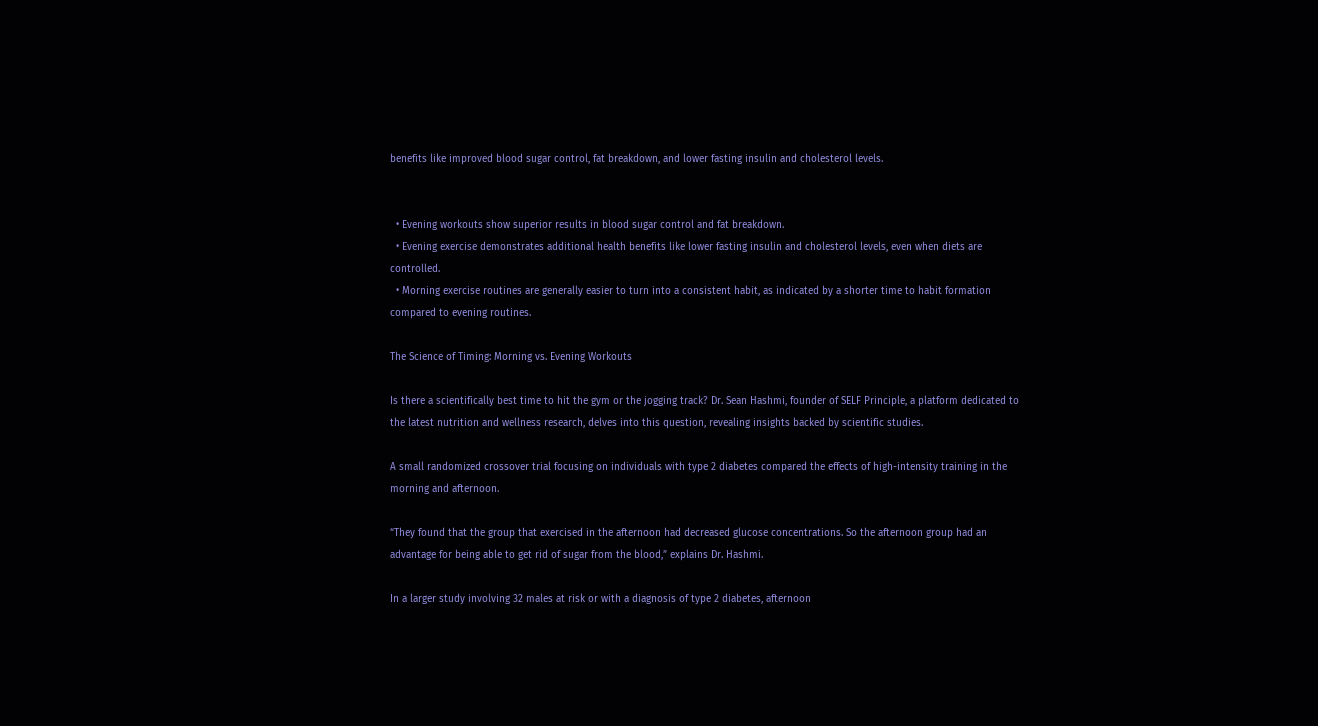benefits like improved blood sugar control, fat breakdown, and lower fasting insulin and cholesterol levels.


  • Evening workouts show superior results in blood sugar control and fat breakdown.
  • Evening exercise demonstrates additional health benefits like lower fasting insulin and cholesterol levels, even when diets are controlled.
  • Morning exercise routines are generally easier to turn into a consistent habit, as indicated by a shorter time to habit formation compared to evening routines.

The Science of Timing: Morning vs. Evening Workouts

Is there a scientifically best time to hit the gym or the jogging track? Dr. Sean Hashmi, founder of SELF Principle, a platform dedicated to the latest nutrition and wellness research, delves into this question, revealing insights backed by scientific studies.

A small randomized crossover trial focusing on individuals with type 2 diabetes compared the effects of high-intensity training in the morning and afternoon.

“They found that the group that exercised in the afternoon had decreased glucose concentrations. So the afternoon group had an advantage for being able to get rid of sugar from the blood,” explains Dr. Hashmi.

In a larger study involving 32 males at risk or with a diagnosis of type 2 diabetes, afternoon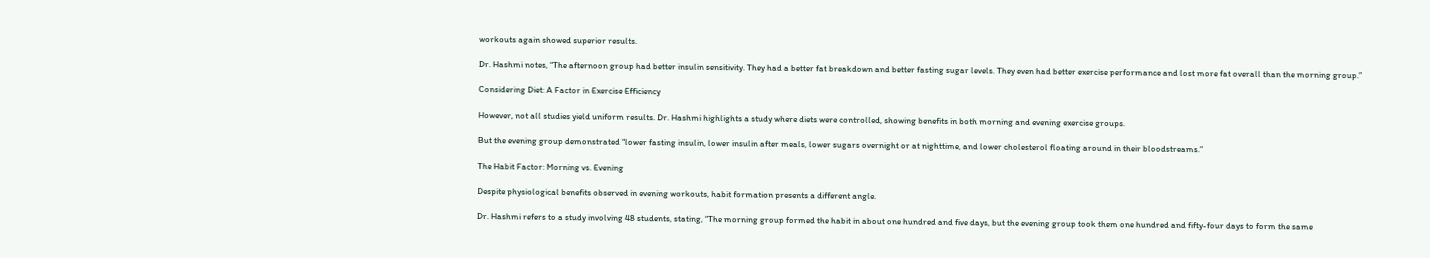workouts again showed superior results.

Dr. Hashmi notes, “The afternoon group had better insulin sensitivity. They had a better fat breakdown and better fasting sugar levels. They even had better exercise performance and lost more fat overall than the morning group.”

Considering Diet: A Factor in Exercise Efficiency

However, not all studies yield uniform results. Dr. Hashmi highlights a study where diets were controlled, showing benefits in both morning and evening exercise groups.

But the evening group demonstrated “lower fasting insulin, lower insulin after meals, lower sugars overnight or at nighttime, and lower cholesterol floating around in their bloodstreams.”

The Habit Factor: Morning vs. Evening

Despite physiological benefits observed in evening workouts, habit formation presents a different angle.

Dr. Hashmi refers to a study involving 48 students, stating, “The morning group formed the habit in about one hundred and five days, but the evening group took them one hundred and fifty-four days to form the same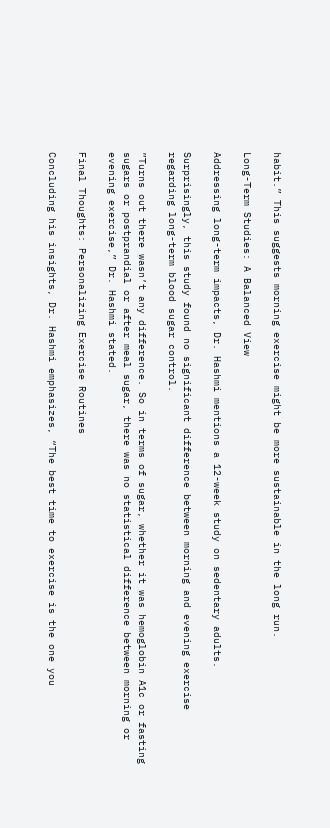habit.” This suggests morning exercise might be more sustainable in the long run.

Long-Term Studies: A Balanced View

Addressing long-term impacts, Dr. Hashmi mentions a 12-week study on sedentary adults.

Surprisingly, this study found no significant difference between morning and evening exercise regarding long-term blood sugar control.

”Turns out there wasn’t any difference. So in terms of sugar, whether it was hemoglobin A1c or fasting sugars or postprandial or after meal sugar, there was no statistical difference between morning or evening exercise,” Dr. Hashmi stated.

Final Thoughts: Personalizing Exercise Routines

Concluding his insights, Dr. Hashmi emphasizes, “The best time to exercise is the one you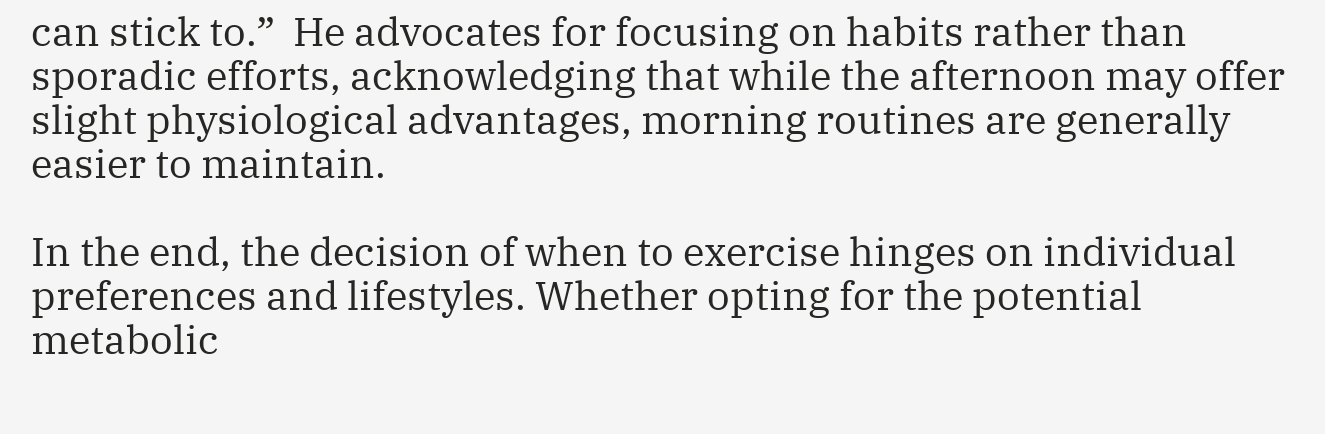can stick to.”  He advocates for focusing on habits rather than sporadic efforts, acknowledging that while the afternoon may offer slight physiological advantages, morning routines are generally easier to maintain.

In the end, the decision of when to exercise hinges on individual preferences and lifestyles. Whether opting for the potential metabolic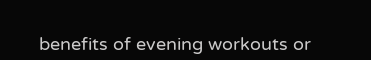benefits of evening workouts or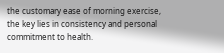the customary ease of morning exercise, the key lies in consistency and personal commitment to health.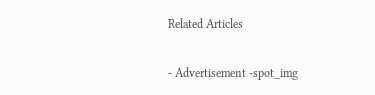Related Articles

- Advertisement -spot_img